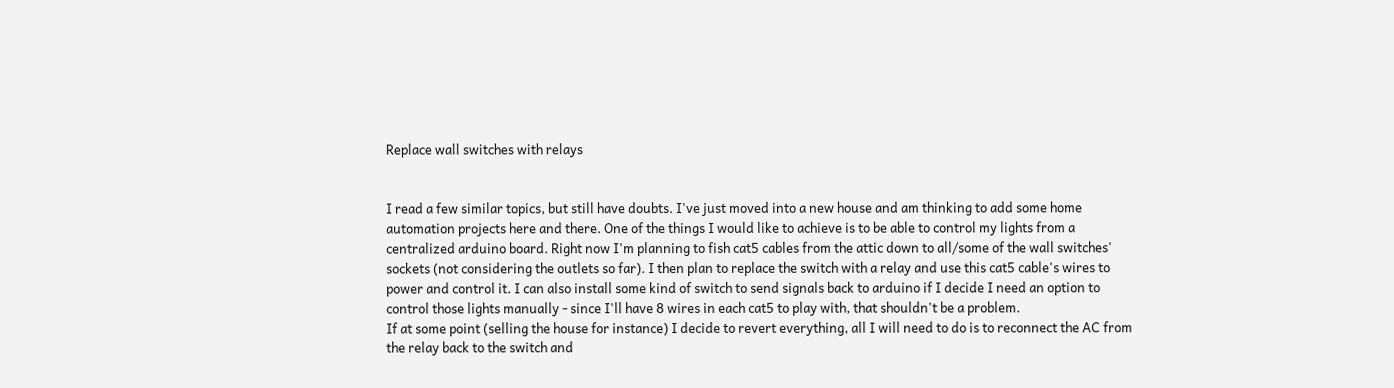Replace wall switches with relays


I read a few similar topics, but still have doubts. I've just moved into a new house and am thinking to add some home automation projects here and there. One of the things I would like to achieve is to be able to control my lights from a centralized arduino board. Right now I'm planning to fish cat5 cables from the attic down to all/some of the wall switches' sockets (not considering the outlets so far). I then plan to replace the switch with a relay and use this cat5 cable's wires to power and control it. I can also install some kind of switch to send signals back to arduino if I decide I need an option to control those lights manually - since I'll have 8 wires in each cat5 to play with, that shouldn't be a problem.
If at some point (selling the house for instance) I decide to revert everything, all I will need to do is to reconnect the AC from the relay back to the switch and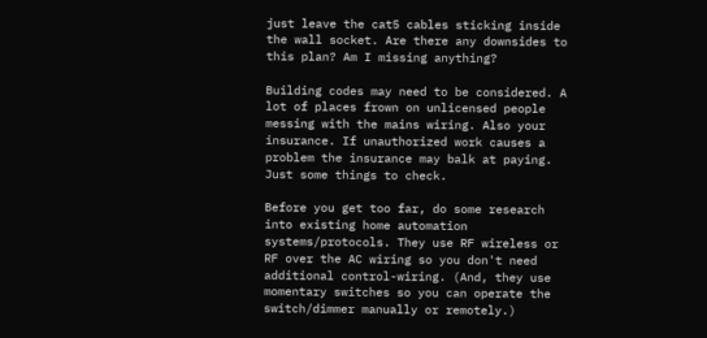just leave the cat5 cables sticking inside the wall socket. Are there any downsides to this plan? Am I missing anything?

Building codes may need to be considered. A lot of places frown on unlicensed people messing with the mains wiring. Also your insurance. If unauthorized work causes a problem the insurance may balk at paying. Just some things to check.

Before you get too far, do some research into existing home automation systems/protocols. They use RF wireless or RF over the AC wiring so you don't need additional control-wiring. (And, they use momentary switches so you can operate the switch/dimmer manually or remotely.)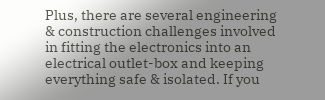Plus, there are several engineering & construction challenges involved in fitting the electronics into an electrical outlet-box and keeping everything safe & isolated. If you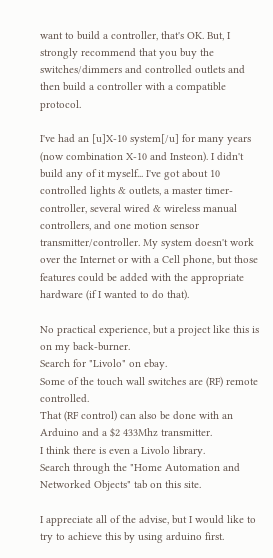want to build a controller, that's OK. But, I strongly recommend that you buy the switches/dimmers and controlled outlets and then build a controller with a compatible protocol.

I've had an [u]X-10 system[/u] for many years (now combination X-10 and Insteon). I didn't build any of it myself... I've got about 10 controlled lights & outlets, a master timer-controller, several wired & wireless manual controllers, and one motion sensor transmitter/controller. My system doesn't work over the Internet or with a Cell phone, but those features could be added with the appropriate hardware (if I wanted to do that).

No practical experience, but a project like this is on my back-burner.
Search for "Livolo" on ebay.
Some of the touch wall switches are (RF) remote controlled.
That (RF control) can also be done with an Arduino and a $2 433Mhz transmitter.
I think there is even a Livolo library.
Search through the "Home Automation and Networked Objects" tab on this site.

I appreciate all of the advise, but I would like to try to achieve this by using arduino first.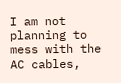I am not planning to mess with the AC cables,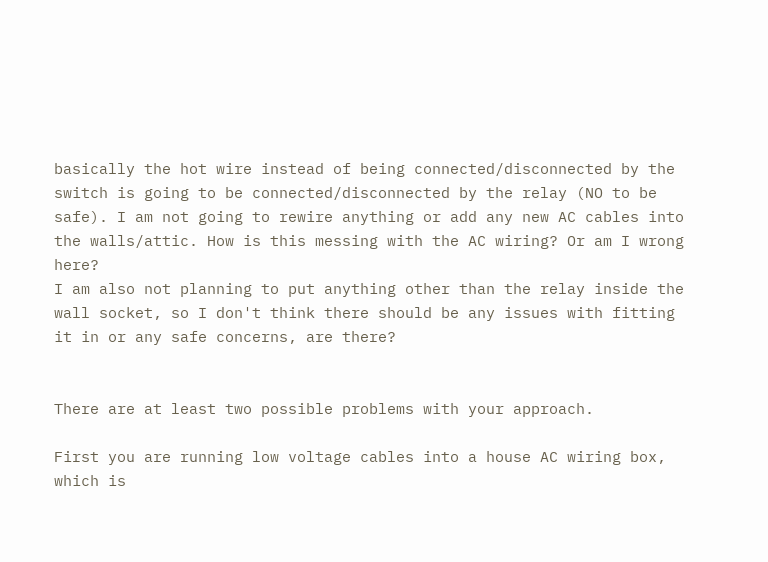basically the hot wire instead of being connected/disconnected by the switch is going to be connected/disconnected by the relay (NO to be safe). I am not going to rewire anything or add any new AC cables into the walls/attic. How is this messing with the AC wiring? Or am I wrong here?
I am also not planning to put anything other than the relay inside the wall socket, so I don't think there should be any issues with fitting it in or any safe concerns, are there?


There are at least two possible problems with your approach.

First you are running low voltage cables into a house AC wiring box, which is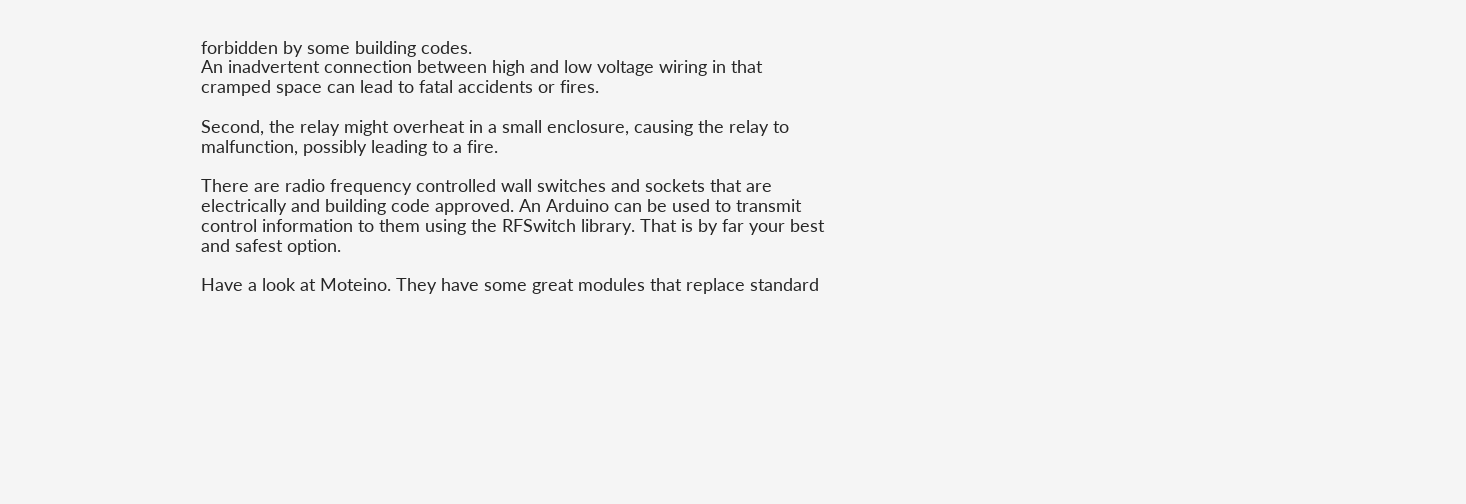forbidden by some building codes.
An inadvertent connection between high and low voltage wiring in that cramped space can lead to fatal accidents or fires.

Second, the relay might overheat in a small enclosure, causing the relay to malfunction, possibly leading to a fire.

There are radio frequency controlled wall switches and sockets that are electrically and building code approved. An Arduino can be used to transmit control information to them using the RFSwitch library. That is by far your best and safest option.

Have a look at Moteino. They have some great modules that replace standard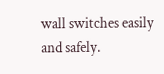wall switches easily and safely.